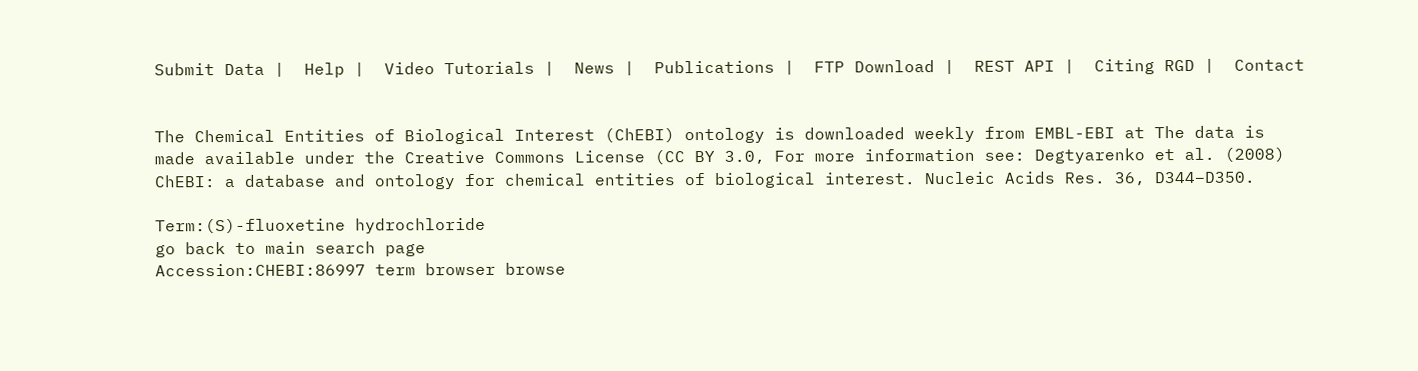Submit Data |  Help |  Video Tutorials |  News |  Publications |  FTP Download |  REST API |  Citing RGD |  Contact


The Chemical Entities of Biological Interest (ChEBI) ontology is downloaded weekly from EMBL-EBI at The data is made available under the Creative Commons License (CC BY 3.0, For more information see: Degtyarenko et al. (2008) ChEBI: a database and ontology for chemical entities of biological interest. Nucleic Acids Res. 36, D344–D350.

Term:(S)-fluoxetine hydrochloride
go back to main search page
Accession:CHEBI:86997 term browser browse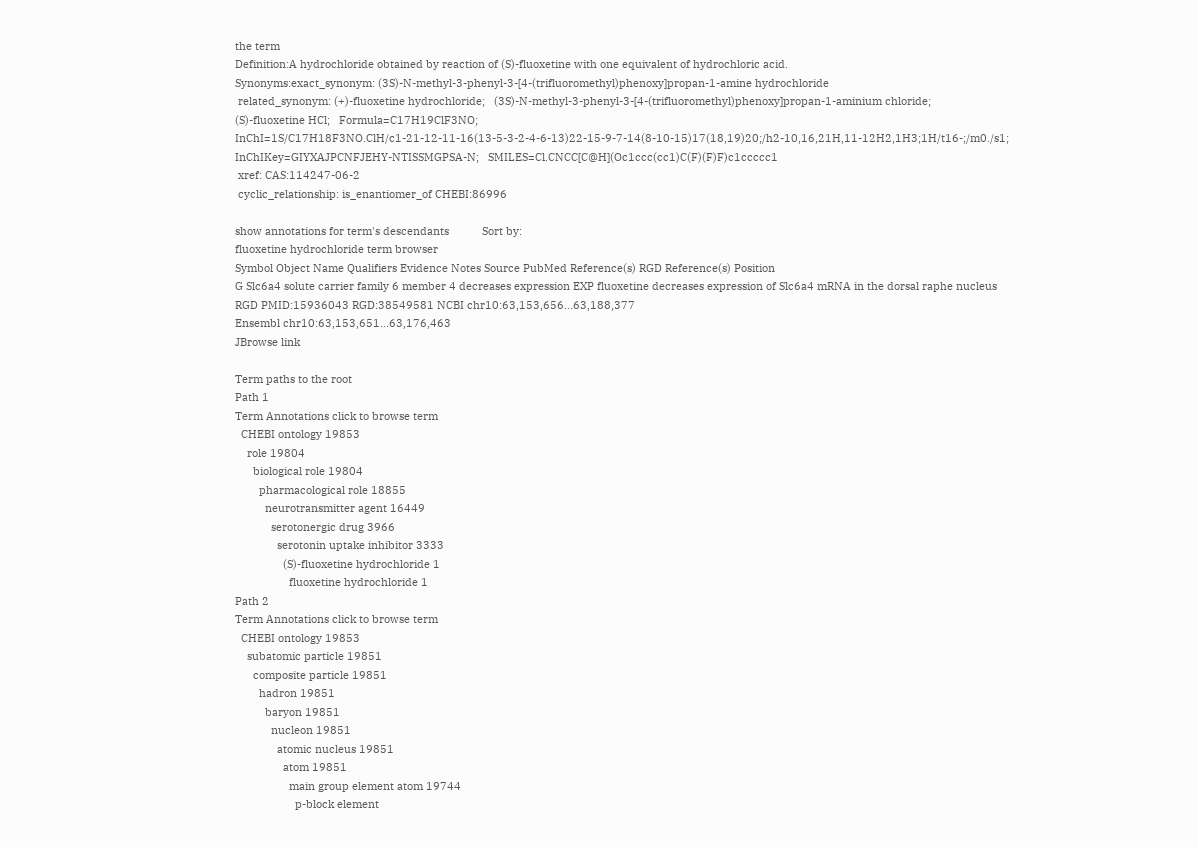the term
Definition:A hydrochloride obtained by reaction of (S)-fluoxetine with one equivalent of hydrochloric acid.
Synonyms:exact_synonym: (3S)-N-methyl-3-phenyl-3-[4-(trifluoromethyl)phenoxy]propan-1-amine hydrochloride
 related_synonym: (+)-fluoxetine hydrochloride;   (3S)-N-methyl-3-phenyl-3-[4-(trifluoromethyl)phenoxy]propan-1-aminium chloride;   (S)-fluoxetine HCl;   Formula=C17H19ClF3NO;   InChI=1S/C17H18F3NO.ClH/c1-21-12-11-16(13-5-3-2-4-6-13)22-15-9-7-14(8-10-15)17(18,19)20;/h2-10,16,21H,11-12H2,1H3;1H/t16-;/m0./s1;   InChIKey=GIYXAJPCNFJEHY-NTISSMGPSA-N;   SMILES=Cl.CNCC[C@H](Oc1ccc(cc1)C(F)(F)F)c1ccccc1
 xref: CAS:114247-06-2
 cyclic_relationship: is_enantiomer_of CHEBI:86996

show annotations for term's descendants           Sort by:
fluoxetine hydrochloride term browser
Symbol Object Name Qualifiers Evidence Notes Source PubMed Reference(s) RGD Reference(s) Position
G Slc6a4 solute carrier family 6 member 4 decreases expression EXP fluoxetine decreases expression of Slc6a4 mRNA in the dorsal raphe nucleus RGD PMID:15936043 RGD:38549581 NCBI chr10:63,153,656...63,188,377
Ensembl chr10:63,153,651...63,176,463
JBrowse link

Term paths to the root
Path 1
Term Annotations click to browse term
  CHEBI ontology 19853
    role 19804
      biological role 19804
        pharmacological role 18855
          neurotransmitter agent 16449
            serotonergic drug 3966
              serotonin uptake inhibitor 3333
                (S)-fluoxetine hydrochloride 1
                  fluoxetine hydrochloride 1
Path 2
Term Annotations click to browse term
  CHEBI ontology 19853
    subatomic particle 19851
      composite particle 19851
        hadron 19851
          baryon 19851
            nucleon 19851
              atomic nucleus 19851
                atom 19851
                  main group element atom 19744
                    p-block element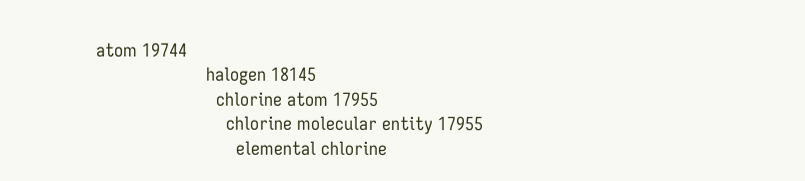atom 19744
                      halogen 18145
                        chlorine atom 17955
                          chlorine molecular entity 17955
                            elemental chlorine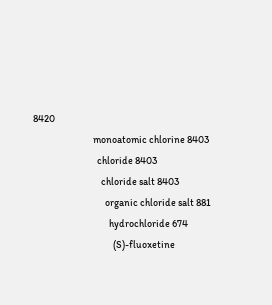8420
                              monoatomic chlorine 8403
                                chloride 8403
                                  chloride salt 8403
                                    organic chloride salt 881
                                      hydrochloride 674
                                        (S)-fluoxetine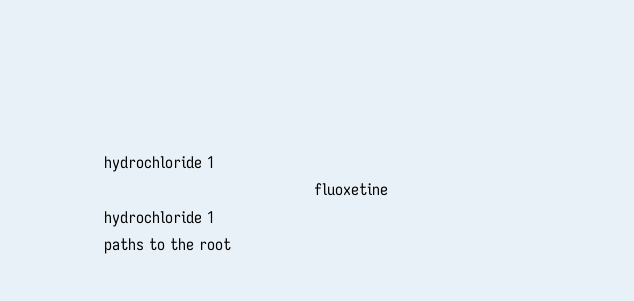hydrochloride 1
                                          fluoxetine hydrochloride 1
paths to the root